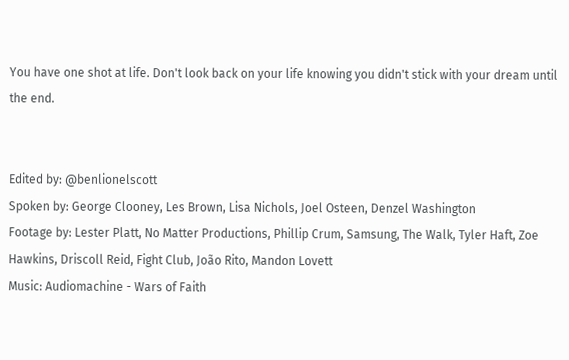You have one shot at life. Don't look back on your life knowing you didn't stick with your dream until the end.


Edited by: @benlionelscott
Spoken by: George Clooney, Les Brown, Lisa Nichols, Joel Osteen, Denzel Washington
Footage by: Lester Platt, No Matter Productions, Phillip Crum, Samsung, The Walk, Tyler Haft, Zoe Hawkins, Driscoll Reid, Fight Club, João Rito, Mandon Lovett
Music: Audiomachine - Wars of Faith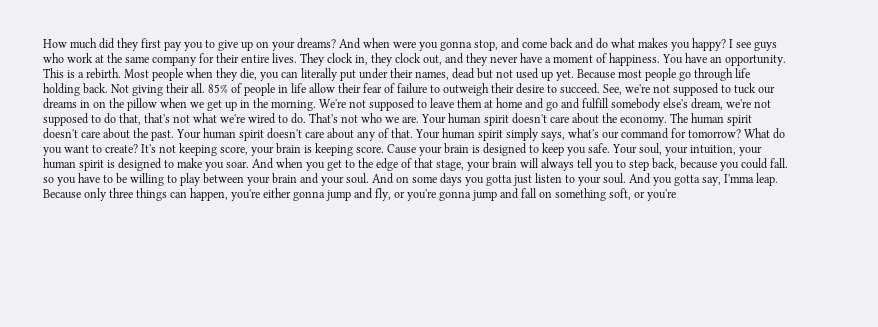How much did they first pay you to give up on your dreams? And when were you gonna stop, and come back and do what makes you happy? I see guys who work at the same company for their entire lives. They clock in, they clock out, and they never have a moment of happiness. You have an opportunity. This is a rebirth. Most people when they die, you can literally put under their names, dead but not used up yet. Because most people go through life holding back. Not giving their all. 85% of people in life allow their fear of failure to outweigh their desire to succeed. See, we're not supposed to tuck our dreams in on the pillow when we get up in the morning. We're not supposed to leave them at home and go and fulfill somebody else's dream, we're not supposed to do that, that's not what we're wired to do. That's not who we are. Your human spirit doesn't care about the economy. The human spirit doesn't care about the past. Your human spirit doesn't care about any of that. Your human spirit simply says, what's our command for tomorrow? What do you want to create? It's not keeping score, your brain is keeping score. Cause your brain is designed to keep you safe. Your soul, your intuition, your human spirit is designed to make you soar. And when you get to the edge of that stage, your brain will always tell you to step back, because you could fall. so you have to be willing to play between your brain and your soul. And on some days you gotta just listen to your soul. And you gotta say, I'mma leap. Because only three things can happen, you're either gonna jump and fly, or you're gonna jump and fall on something soft, or you're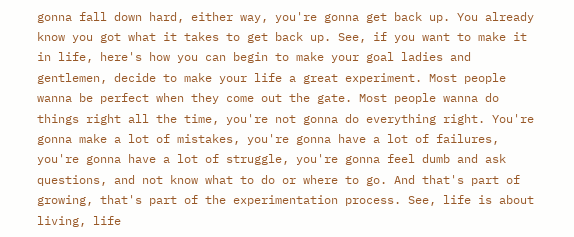gonna fall down hard, either way, you're gonna get back up. You already know you got what it takes to get back up. See, if you want to make it in life, here's how you can begin to make your goal ladies and gentlemen, decide to make your life a great experiment. Most people wanna be perfect when they come out the gate. Most people wanna do things right all the time, you're not gonna do everything right. You're gonna make a lot of mistakes, you're gonna have a lot of failures, you're gonna have a lot of struggle, you're gonna feel dumb and ask questions, and not know what to do or where to go. And that's part of growing, that's part of the experimentation process. See, life is about living, life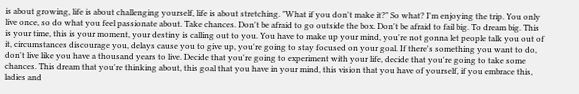is about growing, life is about challenging yourself, life is about stretching. "What if you don't make it?" So what? I'm enjoying the trip. You only live once, so do what you feel passionate about. Take chances. Don't be afraid to go outside the box. Don't be afraid to fail big. To dream big. This is your time, this is your moment, your destiny is calling out to you. You have to make up your mind, you're not gonna let people talk you out of it, circumstances discourage you, delays cause you to give up, you're going to stay focused on your goal. If there's something you want to do, don't live like you have a thousand years to live. Decide that you're going to experiment with your life, decide that you're going to take some chances. This dream that you're thinking about, this goal that you have in your mind, this vision that you have of yourself, if you embrace this, ladies and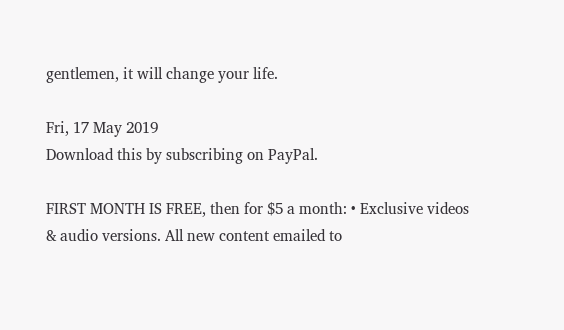gentlemen, it will change your life.

Fri, 17 May 2019
Download this by subscribing on PayPal.

FIRST MONTH IS FREE, then for $5 a month: • Exclusive videos & audio versions. All new content emailed to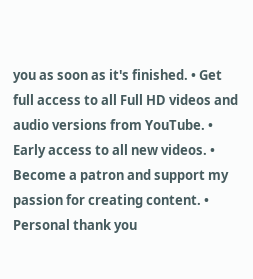you as soon as it's finished. • Get full access to all Full HD videos and audio versions from YouTube. • Early access to all new videos. • Become a patron and support my passion for creating content. • Personal thank you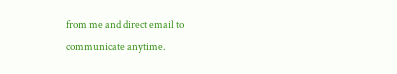from me and direct email to communicate anytime.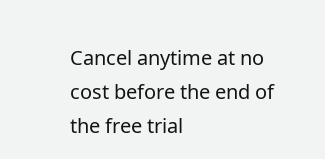Cancel anytime at no cost before the end of the free trial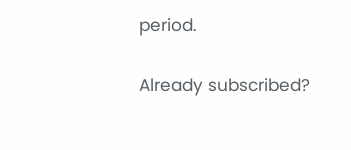period.

Already subscribed?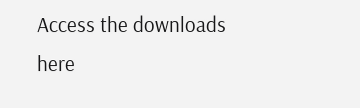Access the downloads here